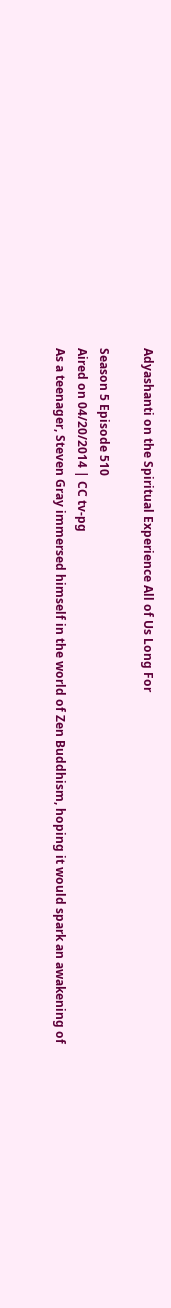Adyashanti on the Spiritual Experience All of Us Long For

Season 5 Episode 510
Aired on 04/20/2014 | CC tv-pg
As a teenager, Steven Gray immersed himself in the world of Zen Buddhism, hoping it would spark an awakening of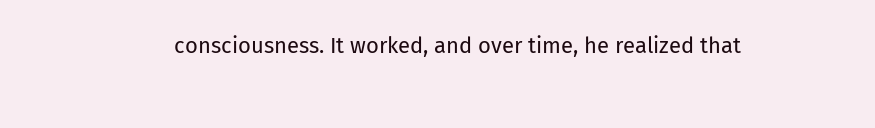consciousness. It worked, and over time, he realized that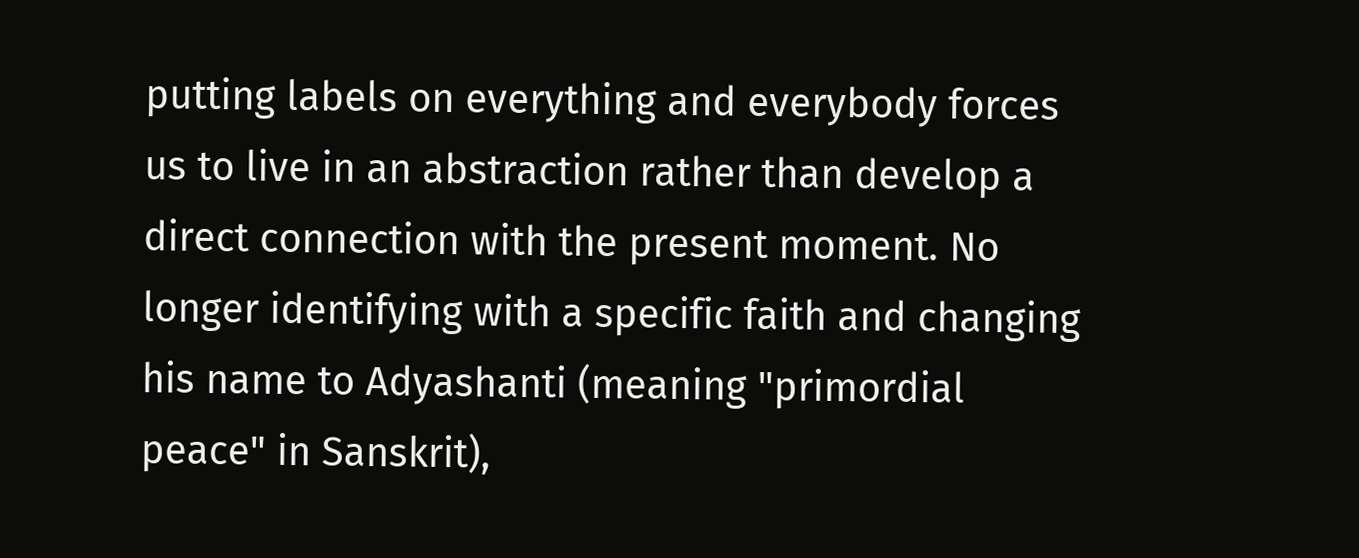putting labels on everything and everybody forces us to live in an abstraction rather than develop a direct connection with the present moment. No longer identifying with a specific faith and changing his name to Adyashanti (meaning "primordial peace" in Sanskrit),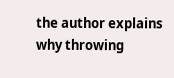the author explains why throwing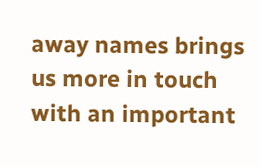away names brings us more in touch with an important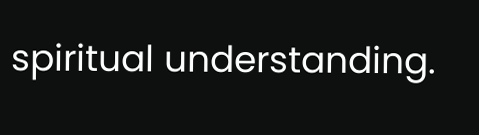spiritual understanding.